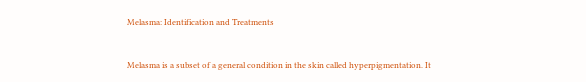Melasma: Identification and Treatments


Melasma is a subset of a general condition in the skin called hyperpigmentation. It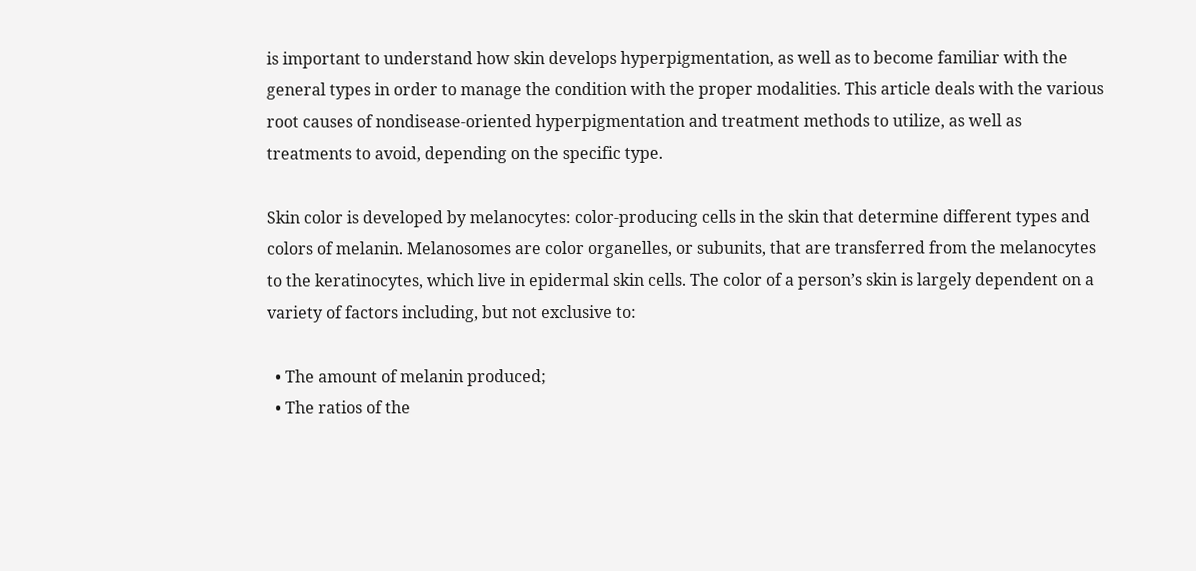is important to understand how skin develops hyperpigmentation, as well as to become familiar with the general types in order to manage the condition with the proper modalities. This article deals with the various root causes of nondisease-oriented hyperpigmentation and treatment methods to utilize, as well as treatments to avoid, depending on the specific type.

Skin color is developed by melanocytes: color-producing cells in the skin that determine different types and colors of melanin. Melanosomes are color organelles, or subunits, that are transferred from the melanocytes to the keratinocytes, which live in epidermal skin cells. The color of a person’s skin is largely dependent on a variety of factors including, but not exclusive to:

  • The amount of melanin produced;
  • The ratios of the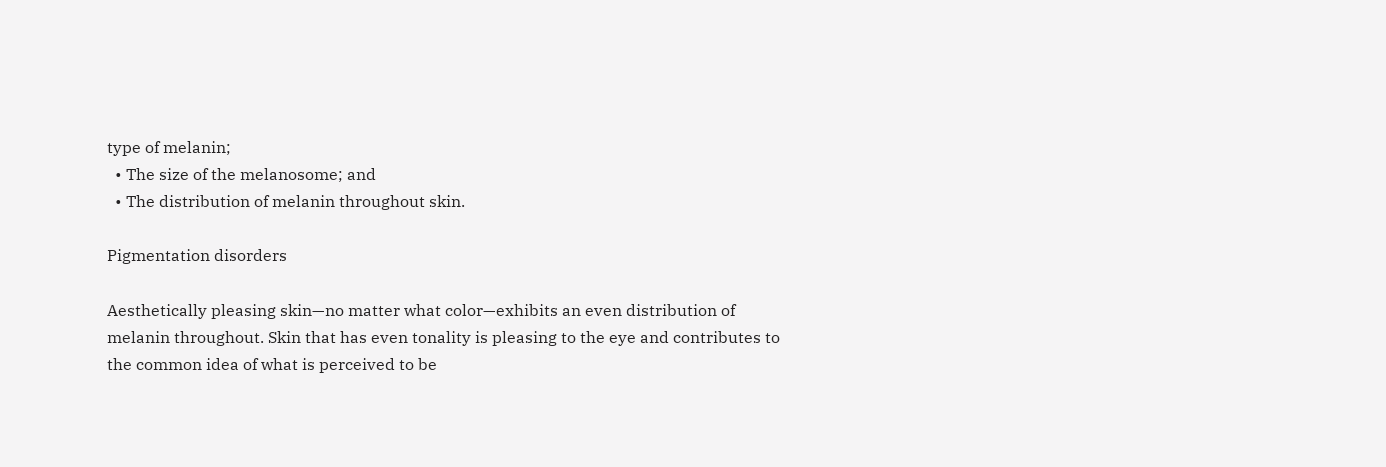type of melanin;
  • The size of the melanosome; and
  • The distribution of melanin throughout skin.

Pigmentation disorders

Aesthetically pleasing skin—no matter what color—exhibits an even distribution of melanin throughout. Skin that has even tonality is pleasing to the eye and contributes to the common idea of what is perceived to be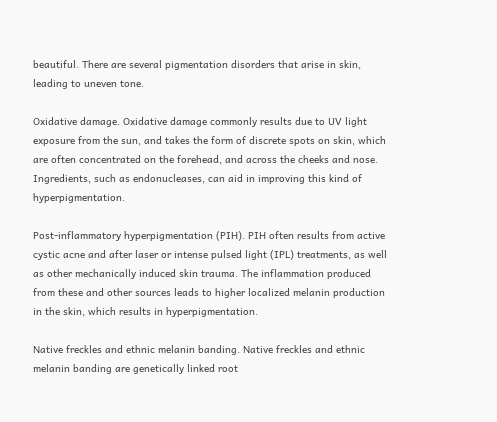beautiful. There are several pigmentation disorders that arise in skin, leading to uneven tone.

Oxidative damage. Oxidative damage commonly results due to UV light exposure from the sun, and takes the form of discrete spots on skin, which are often concentrated on the forehead, and across the cheeks and nose. Ingredients, such as endonucleases, can aid in improving this kind of hyperpigmentation.

Post-inflammatory hyperpigmentation (PIH). PIH often results from active cystic acne and after laser or intense pulsed light (IPL) treatments, as well as other mechanically induced skin trauma. The inflammation produced from these and other sources leads to higher localized melanin production in the skin, which results in hyperpigmentation.

Native freckles and ethnic melanin banding. Native freckles and ethnic melanin banding are genetically linked root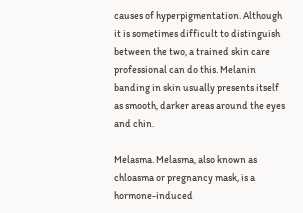causes of hyperpigmentation. Although it is sometimes difficult to distinguish between the two, a trained skin care professional can do this. Melanin banding in skin usually presents itself as smooth, darker areas around the eyes and chin.

Melasma. Melasma, also known as chloasma or pregnancy mask, is a hormone-induced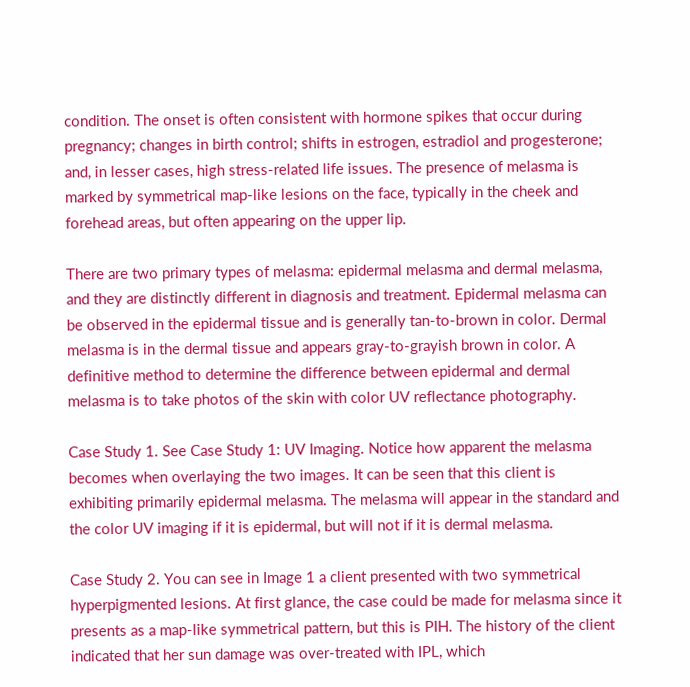condition. The onset is often consistent with hormone spikes that occur during pregnancy; changes in birth control; shifts in estrogen, estradiol and progesterone; and, in lesser cases, high stress-related life issues. The presence of melasma is marked by symmetrical map-like lesions on the face, typically in the cheek and forehead areas, but often appearing on the upper lip.

There are two primary types of melasma: epidermal melasma and dermal melasma, and they are distinctly different in diagnosis and treatment. Epidermal melasma can be observed in the epidermal tissue and is generally tan-to-brown in color. Dermal melasma is in the dermal tissue and appears gray-to-grayish brown in color. A definitive method to determine the difference between epidermal and dermal melasma is to take photos of the skin with color UV reflectance photography.

Case Study 1. See Case Study 1: UV Imaging. Notice how apparent the melasma becomes when overlaying the two images. It can be seen that this client is exhibiting primarily epidermal melasma. The melasma will appear in the standard and the color UV imaging if it is epidermal, but will not if it is dermal melasma.

Case Study 2. You can see in Image 1 a client presented with two symmetrical hyperpigmented lesions. At first glance, the case could be made for melasma since it presents as a map-like symmetrical pattern, but this is PIH. The history of the client indicated that her sun damage was over-treated with IPL, which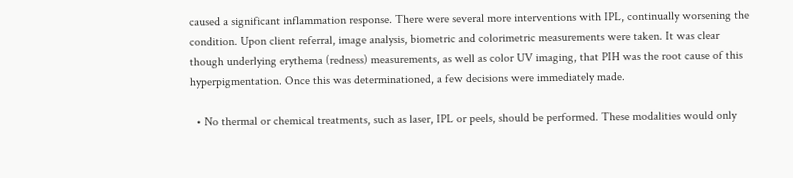caused a significant inflammation response. There were several more interventions with IPL, continually worsening the condition. Upon client referral, image analysis, biometric and colorimetric measurements were taken. It was clear though underlying erythema (redness) measurements, as well as color UV imaging, that PIH was the root cause of this hyperpigmentation. Once this was determinationed, a few decisions were immediately made.

  • No thermal or chemical treatments, such as laser, IPL or peels, should be performed. These modalities would only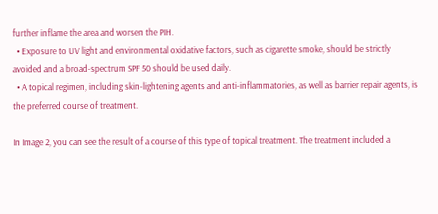further inflame the area and worsen the PIH.
  • Exposure to UV light and environmental oxidative factors, such as cigarette smoke, should be strictly avoided and a broad-spectrum SPF 50 should be used daily.
  • A topical regimen, including skin-lightening agents and anti-inflammatories, as well as barrier repair agents, is the preferred course of treatment.

In Image 2, you can see the result of a course of this type of topical treatment. The treatment included a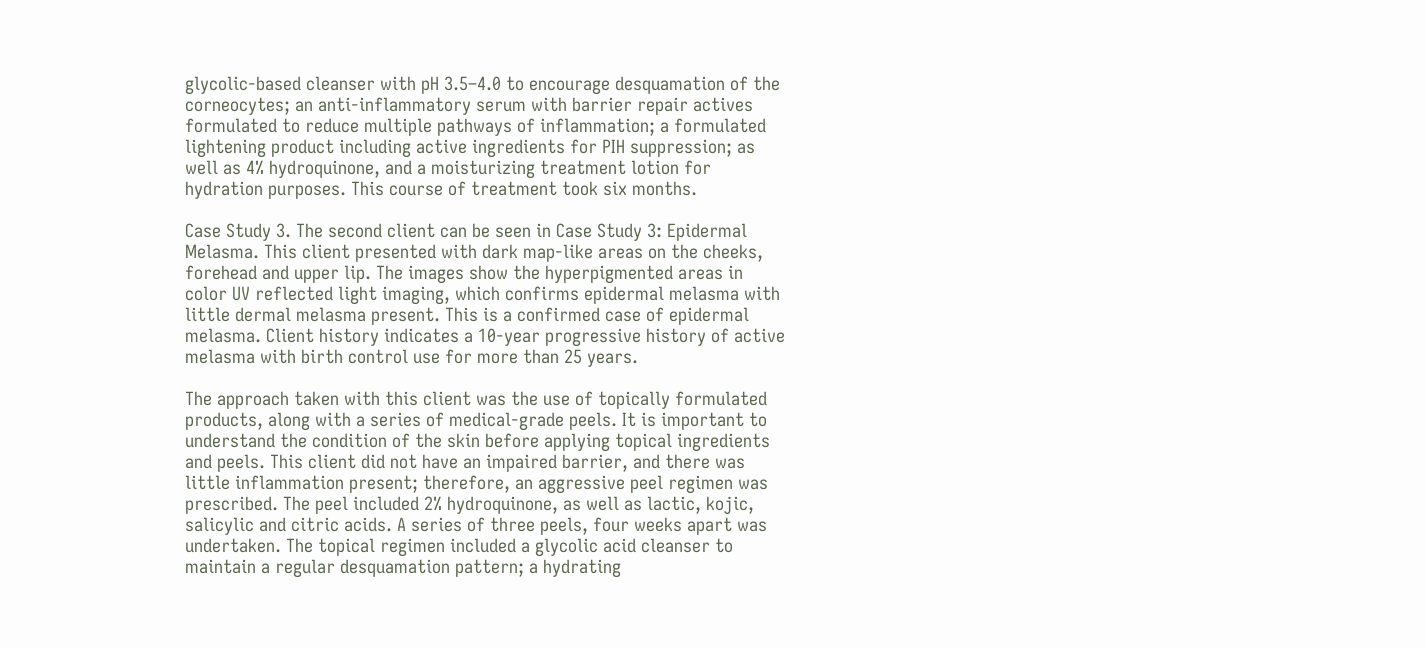glycolic-based cleanser with pH 3.5–4.0 to encourage desquamation of the corneocytes; an anti-inflammatory serum with barrier repair actives formulated to reduce multiple pathways of inflammation; a formulated lightening product including active ingredients for PIH suppression; as well as 4% hydroquinone, and a moisturizing treatment lotion for hydration purposes. This course of treatment took six months.

Case Study 3. The second client can be seen in Case Study 3: Epidermal Melasma. This client presented with dark map-like areas on the cheeks, forehead and upper lip. The images show the hyperpigmented areas in color UV reflected light imaging, which confirms epidermal melasma with little dermal melasma present. This is a confirmed case of epidermal melasma. Client history indicates a 10-year progressive history of active melasma with birth control use for more than 25 years.

The approach taken with this client was the use of topically formulated products, along with a series of medical-grade peels. It is important to understand the condition of the skin before applying topical ingredients and peels. This client did not have an impaired barrier, and there was little inflammation present; therefore, an aggressive peel regimen was prescribed. The peel included 2% hydroquinone, as well as lactic, kojic, salicylic and citric acids. A series of three peels, four weeks apart was undertaken. The topical regimen included a glycolic acid cleanser to maintain a regular desquamation pattern; a hydrating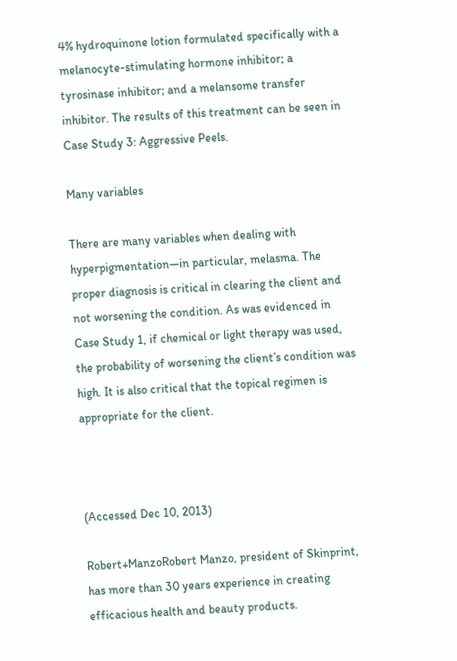4% hydroquinone lotion formulated specifically with a melanocyte-stimulating hormone inhibitor; a tyrosinase inhibitor; and a melansome transfer inhibitor. The results of this treatment can be seen in Case Study 3: Aggressive Peels.

Many variables

There are many variables when dealing with hyperpigmentation—in particular, melasma. The proper diagnosis is critical in clearing the client and not worsening the condition. As was evidenced in Case Study 1, if chemical or light therapy was used, the probability of worsening the client’s condition was high. It is also critical that the topical regimen is appropriate for the client.



(Accessed Dec 10, 2013)

Robert+ManzoRobert Manzo, president of Skinprint, has more than 30 years experience in creating efficacious health and beauty products.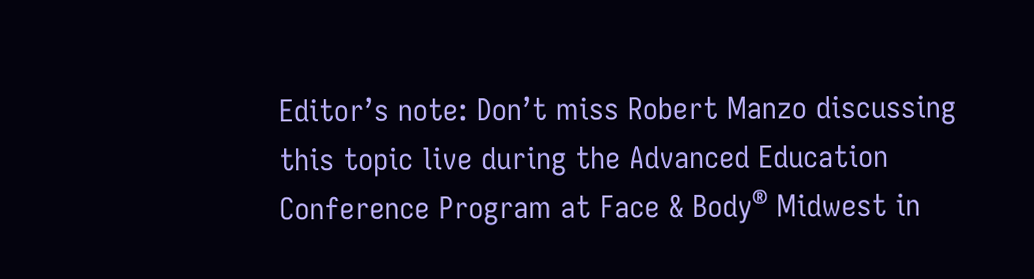Editor’s note: Don’t miss Robert Manzo discussing this topic live during the Advanced Education Conference Program at Face & Body® Midwest in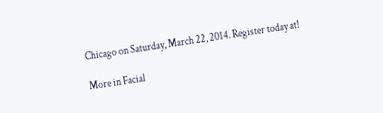Chicago on Saturday, March 22, 2014. Register today at!

More in Facial